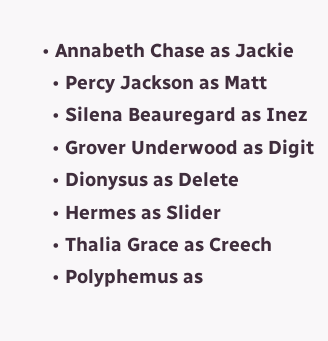• Annabeth Chase as Jackie
  • Percy Jackson as Matt
  • Silena Beauregard as Inez
  • Grover Underwood as Digit
  • Dionysus as Delete
  • Hermes as Slider
  • Thalia Grace as Creech
  • Polyphemus as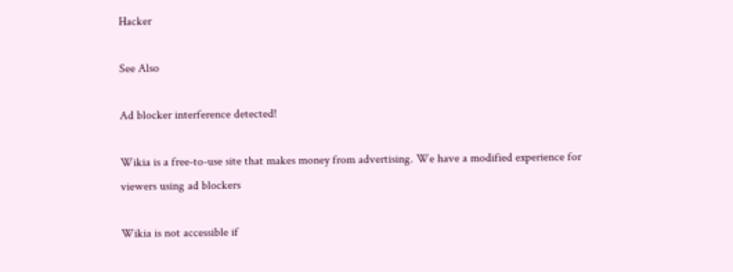Hacker

See Also

Ad blocker interference detected!

Wikia is a free-to-use site that makes money from advertising. We have a modified experience for viewers using ad blockers

Wikia is not accessible if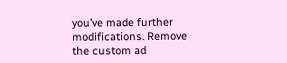you’ve made further modifications. Remove the custom ad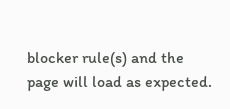blocker rule(s) and the page will load as expected.